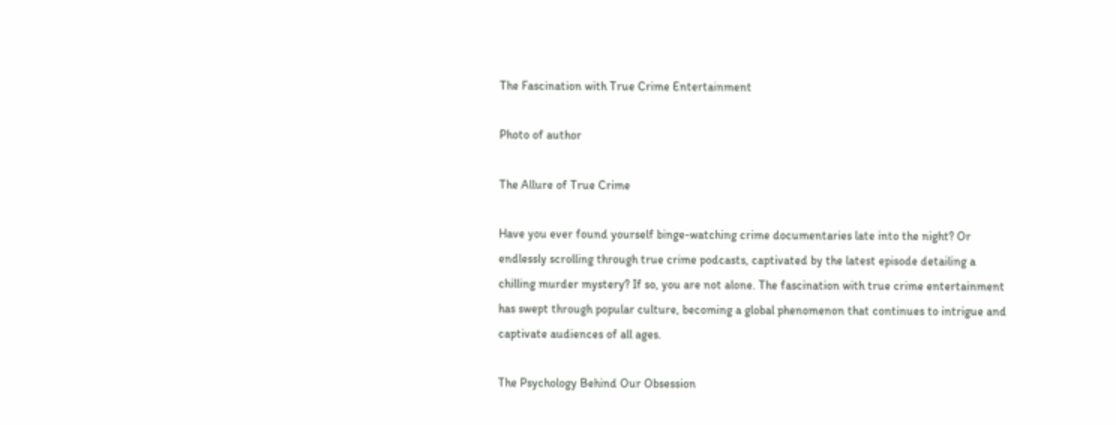The Fascination with True Crime Entertainment

Photo of author

The Allure of True Crime

Have you ever found yourself binge-watching crime documentaries late into the night? Or endlessly scrolling through true crime podcasts, captivated by the latest episode detailing a chilling murder mystery? If so, you are not alone. The fascination with true crime entertainment has swept through popular culture, becoming a global phenomenon that continues to intrigue and captivate audiences of all ages.

The Psychology Behind Our Obsession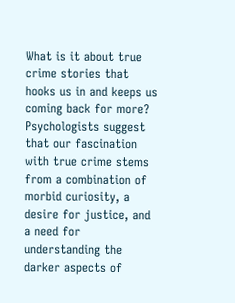What is it about true crime stories that hooks us in and keeps us coming back for more? Psychologists suggest that our fascination with true crime stems from a combination of morbid curiosity, a desire for justice, and a need for understanding the darker aspects of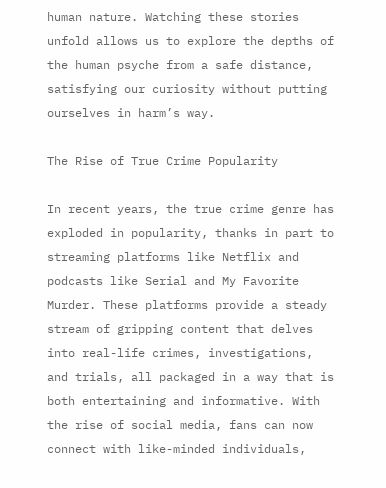human nature. Watching these stories unfold allows us to explore the depths of the human psyche from a safe distance, satisfying our curiosity without putting ourselves in harm’s way.

The Rise of True Crime Popularity

In recent years, the true crime genre has exploded in popularity, thanks in part to streaming platforms like Netflix and podcasts like Serial and My Favorite Murder. These platforms provide a steady stream of gripping content that delves into real-life crimes, investigations, and trials, all packaged in a way that is both entertaining and informative. With the rise of social media, fans can now connect with like-minded individuals,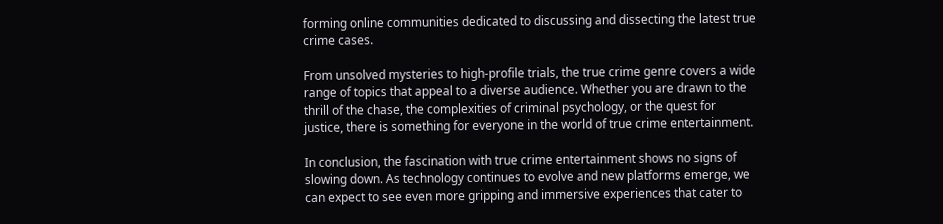forming online communities dedicated to discussing and dissecting the latest true crime cases.

From unsolved mysteries to high-profile trials, the true crime genre covers a wide range of topics that appeal to a diverse audience. Whether you are drawn to the thrill of the chase, the complexities of criminal psychology, or the quest for justice, there is something for everyone in the world of true crime entertainment.

In conclusion, the fascination with true crime entertainment shows no signs of slowing down. As technology continues to evolve and new platforms emerge, we can expect to see even more gripping and immersive experiences that cater to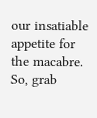our insatiable appetite for the macabre. So, grab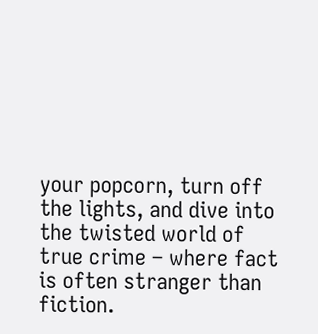your popcorn, turn off the lights, and dive into the twisted world of true crime – where fact is often stranger than fiction.